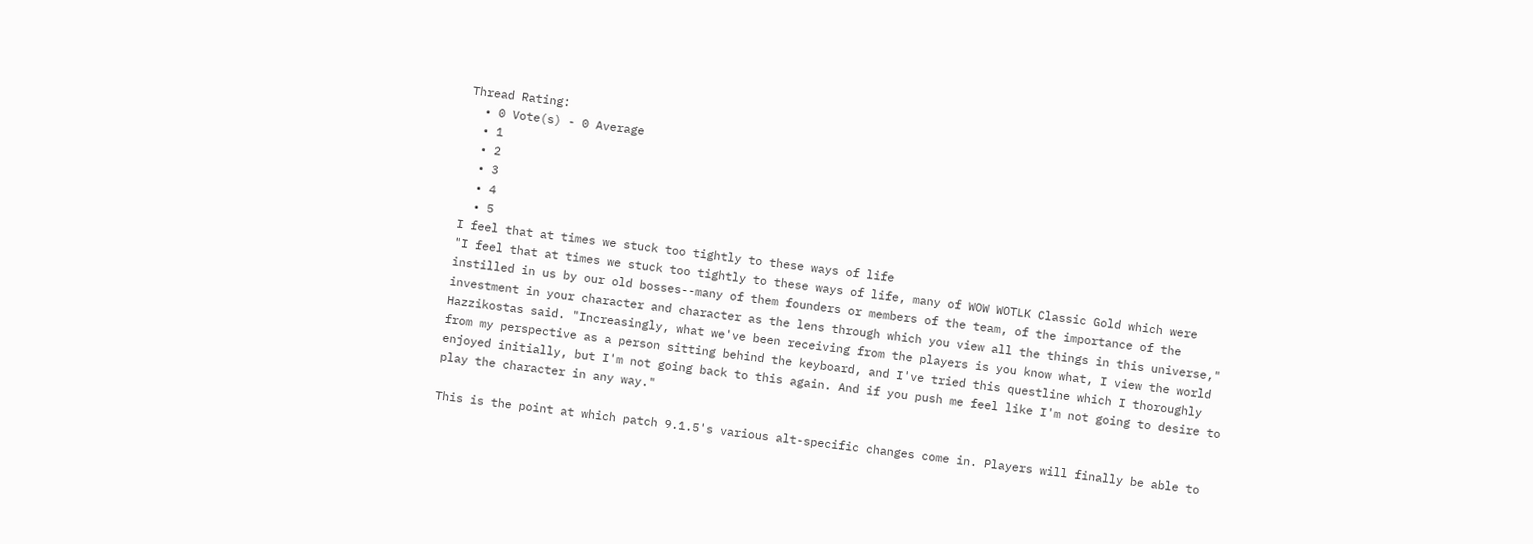Thread Rating:
  • 0 Vote(s) - 0 Average
  • 1
  • 2
  • 3
  • 4
  • 5
I feel that at times we stuck too tightly to these ways of life
"I feel that at times we stuck too tightly to these ways of life, many of WOW WOTLK Classic Gold which were instilled in us by our old bosses--many of them founders or members of the team, of the importance of the investment in your character and character as the lens through which you view all the things in this universe," Hazzikostas said. "Increasingly, what we've been receiving from the players is you know what, I view the world from my perspective as a person sitting behind the keyboard, and I've tried this questline which I thoroughly enjoyed initially, but I'm not going back to this again. And if you push me feel like I'm not going to desire to play the character in any way."

This is the point at which patch 9.1.5's various alt-specific changes come in. Players will finally be able to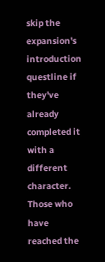skip the expansion's introduction questline if they've already completed it with a different character. Those who have reached the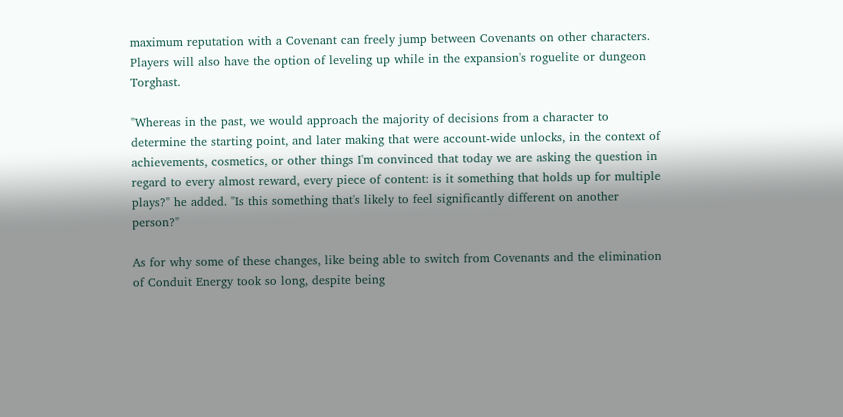maximum reputation with a Covenant can freely jump between Covenants on other characters. Players will also have the option of leveling up while in the expansion's roguelite or dungeon Torghast.

"Whereas in the past, we would approach the majority of decisions from a character to determine the starting point, and later making that were account-wide unlocks, in the context of achievements, cosmetics, or other things I'm convinced that today we are asking the question in regard to every almost reward, every piece of content: is it something that holds up for multiple plays?" he added. "Is this something that's likely to feel significantly different on another person?"

As for why some of these changes, like being able to switch from Covenants and the elimination of Conduit Energy took so long, despite being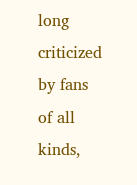long criticized by fans of all kinds,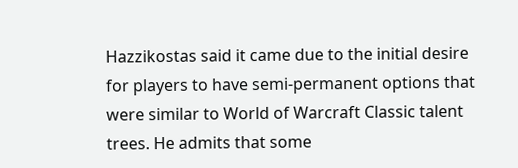Hazzikostas said it came due to the initial desire for players to have semi-permanent options that were similar to World of Warcraft Classic talent trees. He admits that some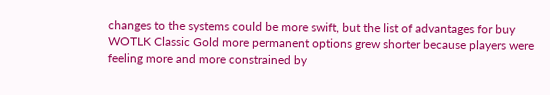changes to the systems could be more swift, but the list of advantages for buy WOTLK Classic Gold more permanent options grew shorter because players were feeling more and more constrained by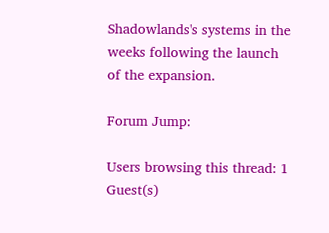Shadowlands's systems in the weeks following the launch of the expansion.

Forum Jump:

Users browsing this thread: 1 Guest(s)